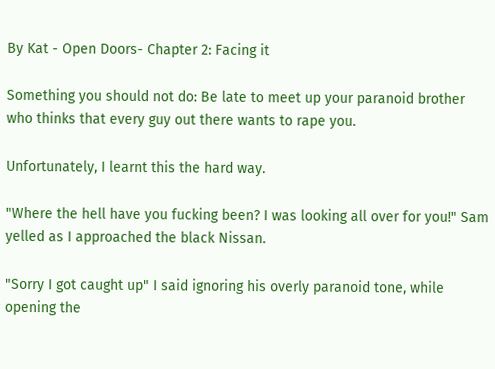By Kat - Open Doors- Chapter 2: Facing it

Something you should not do: Be late to meet up your paranoid brother who thinks that every guy out there wants to rape you.

Unfortunately, I learnt this the hard way.

"Where the hell have you fucking been? I was looking all over for you!" Sam yelled as I approached the black Nissan.

"Sorry I got caught up" I said ignoring his overly paranoid tone, while opening the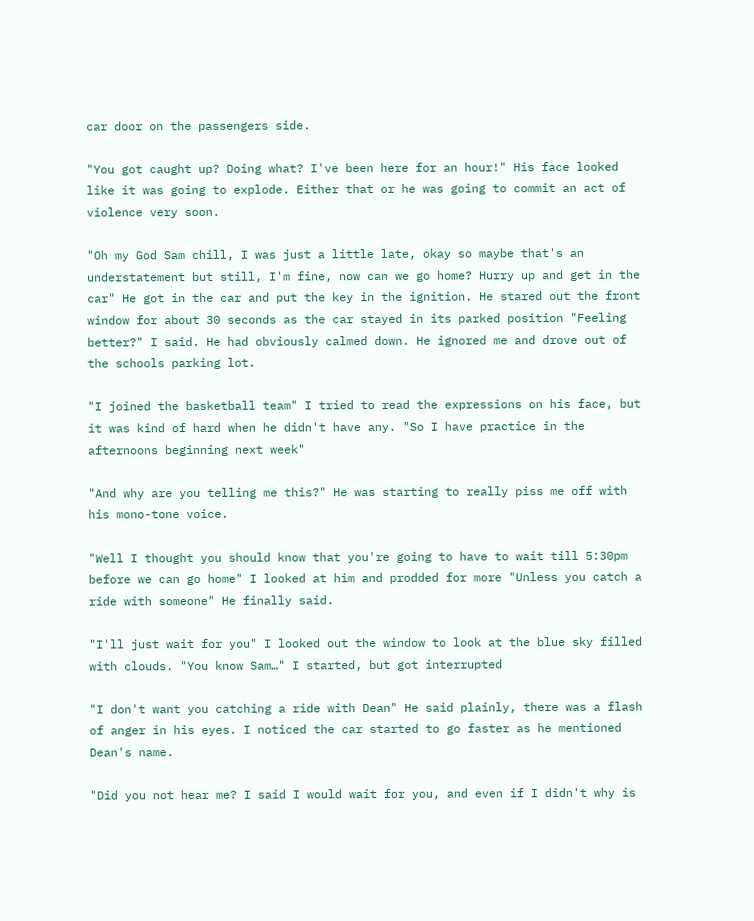car door on the passengers side.

"You got caught up? Doing what? I've been here for an hour!" His face looked like it was going to explode. Either that or he was going to commit an act of violence very soon.

"Oh my God Sam chill, I was just a little late, okay so maybe that's an understatement but still, I'm fine, now can we go home? Hurry up and get in the car" He got in the car and put the key in the ignition. He stared out the front window for about 30 seconds as the car stayed in its parked position "Feeling better?" I said. He had obviously calmed down. He ignored me and drove out of the schools parking lot.

"I joined the basketball team" I tried to read the expressions on his face, but it was kind of hard when he didn't have any. "So I have practice in the afternoons beginning next week"

"And why are you telling me this?" He was starting to really piss me off with his mono-tone voice.

"Well I thought you should know that you're going to have to wait till 5:30pm before we can go home" I looked at him and prodded for more "Unless you catch a ride with someone" He finally said.

"I'll just wait for you" I looked out the window to look at the blue sky filled with clouds. "You know Sam…" I started, but got interrupted

"I don't want you catching a ride with Dean" He said plainly, there was a flash of anger in his eyes. I noticed the car started to go faster as he mentioned Dean's name.

"Did you not hear me? I said I would wait for you, and even if I didn't why is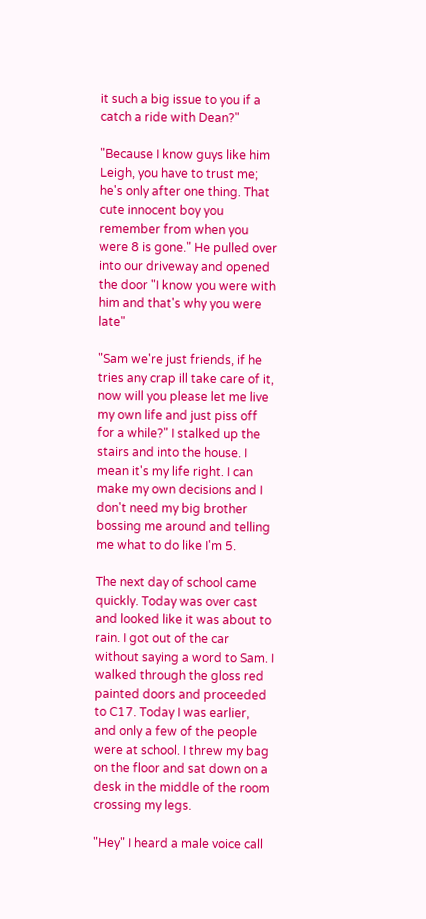it such a big issue to you if a catch a ride with Dean?"

"Because I know guys like him Leigh, you have to trust me; he's only after one thing. That cute innocent boy you remember from when you were 8 is gone." He pulled over into our driveway and opened the door "I know you were with him and that's why you were late"

"Sam we're just friends, if he tries any crap ill take care of it, now will you please let me live my own life and just piss off for a while?" I stalked up the stairs and into the house. I mean it's my life right. I can make my own decisions and I don't need my big brother bossing me around and telling me what to do like I'm 5.

The next day of school came quickly. Today was over cast and looked like it was about to rain. I got out of the car without saying a word to Sam. I walked through the gloss red painted doors and proceeded to C17. Today I was earlier, and only a few of the people were at school. I threw my bag on the floor and sat down on a desk in the middle of the room crossing my legs.

"Hey" I heard a male voice call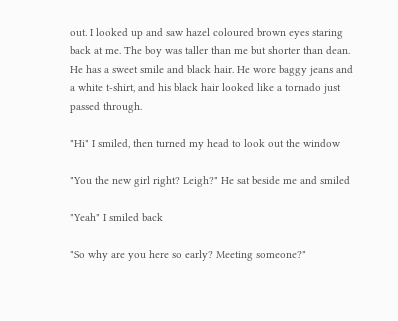out. I looked up and saw hazel coloured brown eyes staring back at me. The boy was taller than me but shorter than dean. He has a sweet smile and black hair. He wore baggy jeans and a white t-shirt, and his black hair looked like a tornado just passed through.

"Hi" I smiled, then turned my head to look out the window

"You the new girl right? Leigh?" He sat beside me and smiled

"Yeah" I smiled back

"So why are you here so early? Meeting someone?"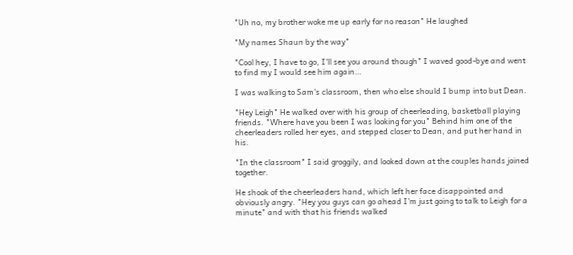"Uh no, my brother woke me up early for no reason" He laughed

"My names Shaun by the way"

"Cool hey, I have to go, I'll see you around though" I waved good-bye and went to find my I would see him again…

I was walking to Sam's classroom, then who else should I bump into but Dean.

"Hey Leigh" He walked over with his group of cheerleading, basketball playing friends. "Where have you been I was looking for you" Behind him one of the cheerleaders rolled her eyes, and stepped closer to Dean, and put her hand in his.

"In the classroom" I said groggily, and looked down at the couples hands joined together.

He shook of the cheerleaders hand, which left her face disappointed and obviously angry. "Hey you guys can go ahead I'm just going to talk to Leigh for a minute" and with that his friends walked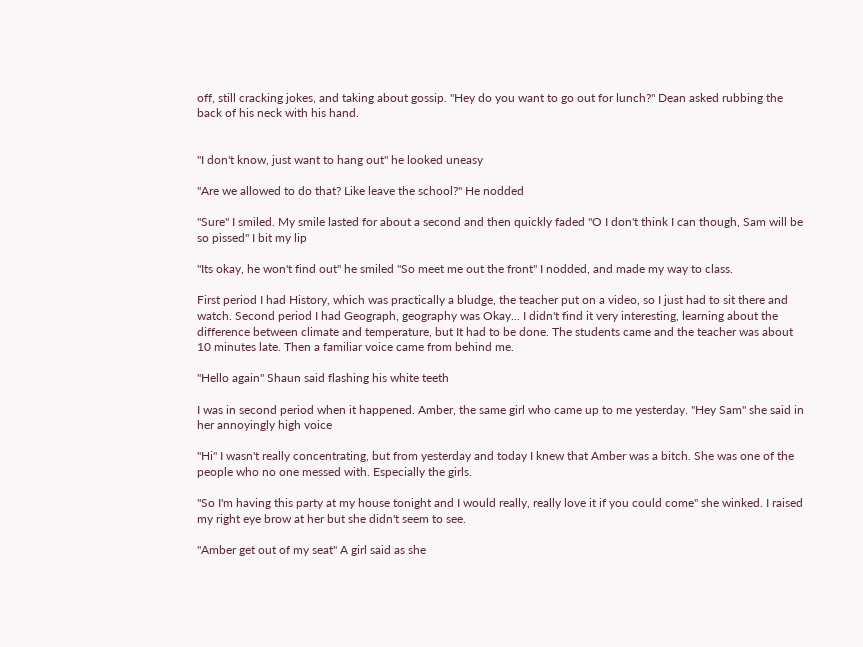off, still cracking jokes, and taking about gossip. "Hey do you want to go out for lunch?" Dean asked rubbing the back of his neck with his hand.


"I don't know, just want to hang out" he looked uneasy

"Are we allowed to do that? Like leave the school?" He nodded

"Sure" I smiled. My smile lasted for about a second and then quickly faded "O I don't think I can though, Sam will be so pissed" I bit my lip

"Its okay, he won't find out" he smiled "So meet me out the front" I nodded, and made my way to class.

First period I had History, which was practically a bludge, the teacher put on a video, so I just had to sit there and watch. Second period I had Geograph, geography was Okay... I didn't find it very interesting, learning about the difference between climate and temperature, but It had to be done. The students came and the teacher was about 10 minutes late. Then a familiar voice came from behind me.

"Hello again" Shaun said flashing his white teeth

I was in second period when it happened. Amber, the same girl who came up to me yesterday. "Hey Sam" she said in her annoyingly high voice

"Hi" I wasn't really concentrating, but from yesterday and today I knew that Amber was a bitch. She was one of the people who no one messed with. Especially the girls.

"So I'm having this party at my house tonight and I would really, really love it if you could come" she winked. I raised my right eye brow at her but she didn't seem to see.

"Amber get out of my seat" A girl said as she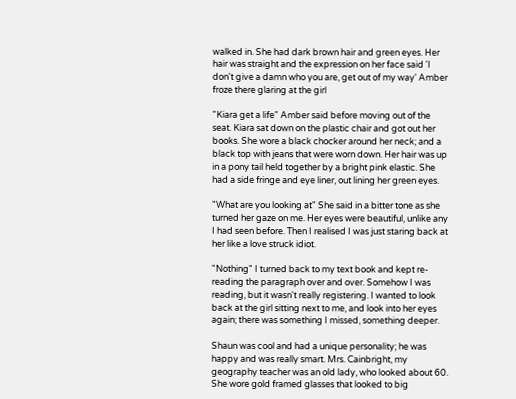walked in. She had dark brown hair and green eyes. Her hair was straight and the expression on her face said 'I don't give a damn who you are, get out of my way' Amber froze there glaring at the girl

"Kiara get a life" Amber said before moving out of the seat. Kiara sat down on the plastic chair and got out her books. She wore a black chocker around her neck; and a black top with jeans that were worn down. Her hair was up in a pony tail held together by a bright pink elastic. She had a side fringe and eye liner, out lining her green eyes.

"What are you looking at" She said in a bitter tone as she turned her gaze on me. Her eyes were beautiful, unlike any I had seen before. Then I realised I was just staring back at her like a love struck idiot.

"Nothing" I turned back to my text book and kept re-reading the paragraph over and over. Somehow I was reading, but it wasn't really registering. I wanted to look back at the girl sitting next to me, and look into her eyes again; there was something I missed, something deeper.

Shaun was cool and had a unique personality; he was happy and was really smart. Mrs. Cainbright, my geography teacher was an old lady, who looked about 60. She wore gold framed glasses that looked to big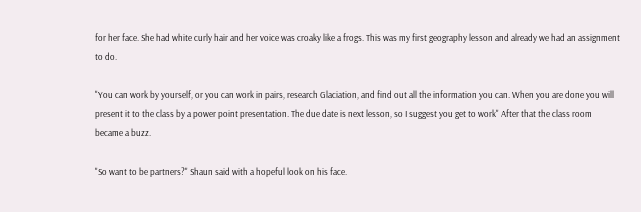for her face. She had white curly hair and her voice was croaky like a frogs. This was my first geography lesson and already we had an assignment to do.

"You can work by yourself, or you can work in pairs, research Glaciation, and find out all the information you can. When you are done you will present it to the class by a power point presentation. The due date is next lesson, so I suggest you get to work" After that the class room became a buzz.

"So want to be partners?" Shaun said with a hopeful look on his face.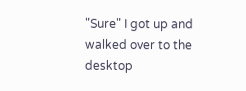"Sure" I got up and walked over to the desktop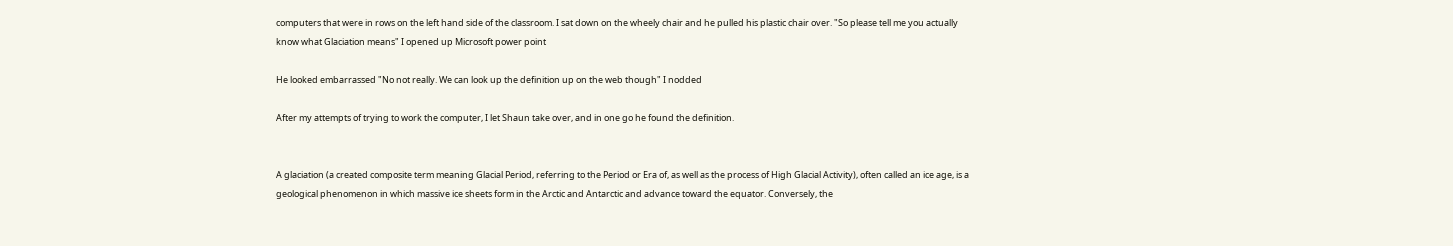computers that were in rows on the left hand side of the classroom. I sat down on the wheely chair and he pulled his plastic chair over. "So please tell me you actually know what Glaciation means" I opened up Microsoft power point

He looked embarrassed "No not really. We can look up the definition up on the web though" I nodded

After my attempts of trying to work the computer, I let Shaun take over, and in one go he found the definition.


A glaciation (a created composite term meaning Glacial Period, referring to the Period or Era of, as well as the process of High Glacial Activity), often called an ice age, is a geological phenomenon in which massive ice sheets form in the Arctic and Antarctic and advance toward the equator. Conversely, the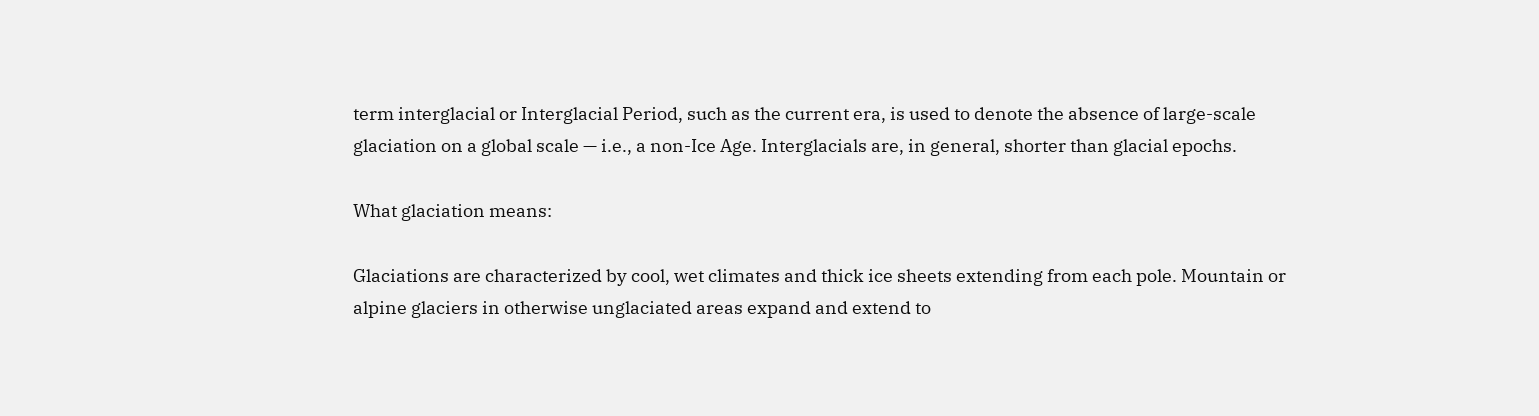term interglacial or Interglacial Period, such as the current era, is used to denote the absence of large-scale glaciation on a global scale — i.e., a non-Ice Age. Interglacials are, in general, shorter than glacial epochs.

What glaciation means:

Glaciations are characterized by cool, wet climates and thick ice sheets extending from each pole. Mountain or alpine glaciers in otherwise unglaciated areas expand and extend to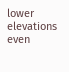lower elevations even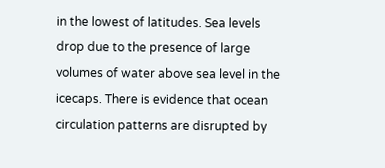in the lowest of latitudes. Sea levels drop due to the presence of large volumes of water above sea level in the icecaps. There is evidence that ocean circulation patterns are disrupted by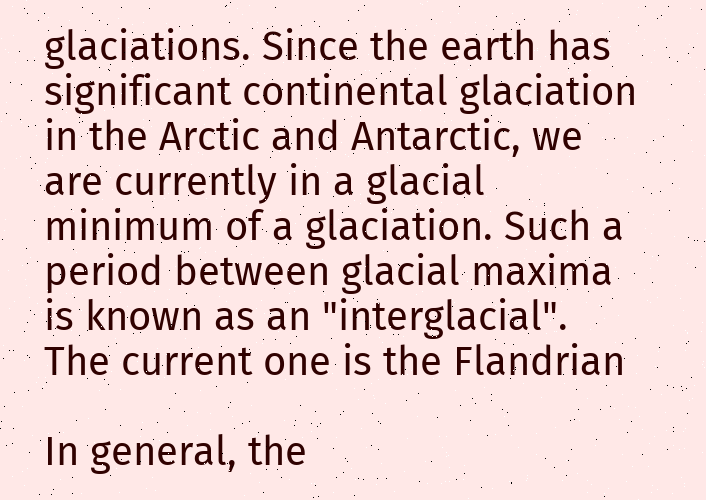glaciations. Since the earth has significant continental glaciation in the Arctic and Antarctic, we are currently in a glacial minimum of a glaciation. Such a period between glacial maxima is known as an "interglacial". The current one is the Flandrian

In general, the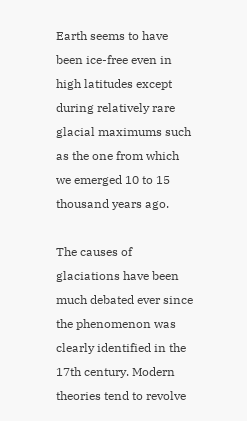Earth seems to have been ice-free even in high latitudes except during relatively rare glacial maximums such as the one from which we emerged 10 to 15 thousand years ago.

The causes of glaciations have been much debated ever since the phenomenon was clearly identified in the 17th century. Modern theories tend to revolve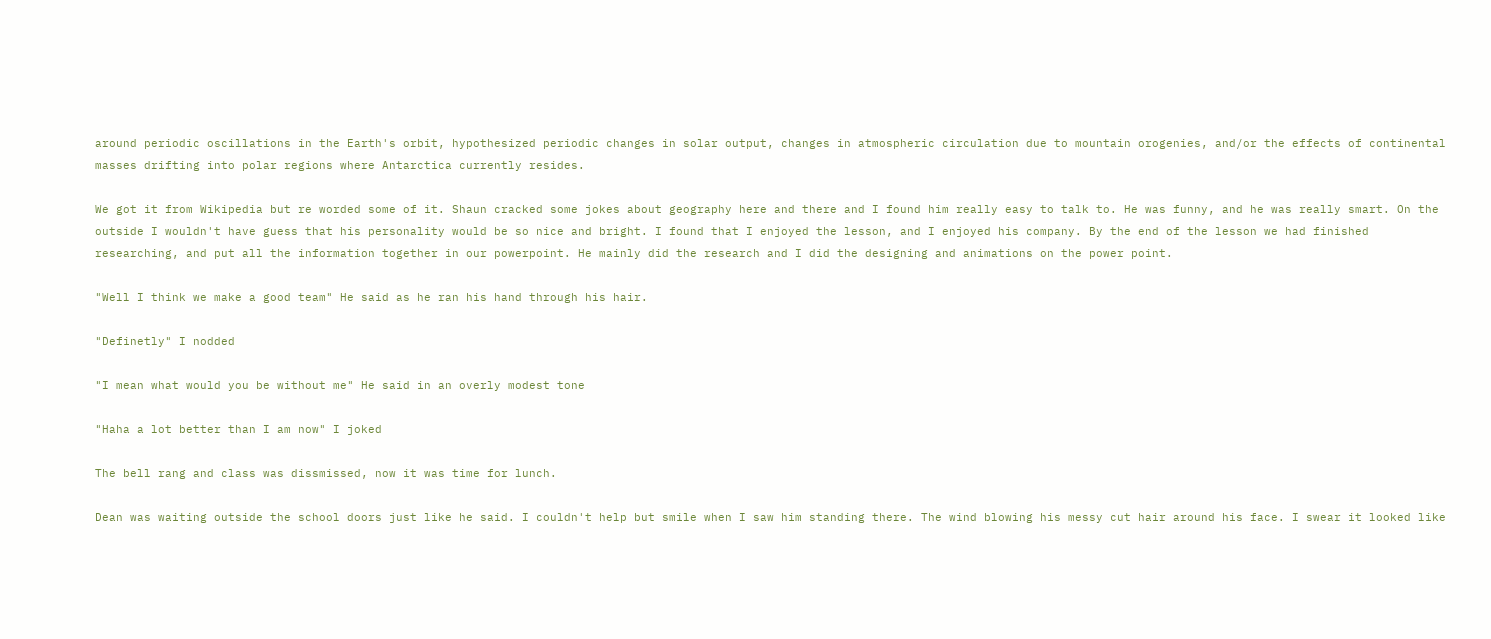around periodic oscillations in the Earth's orbit, hypothesized periodic changes in solar output, changes in atmospheric circulation due to mountain orogenies, and/or the effects of continental masses drifting into polar regions where Antarctica currently resides.

We got it from Wikipedia but re worded some of it. Shaun cracked some jokes about geography here and there and I found him really easy to talk to. He was funny, and he was really smart. On the outside I wouldn't have guess that his personality would be so nice and bright. I found that I enjoyed the lesson, and I enjoyed his company. By the end of the lesson we had finished researching, and put all the information together in our powerpoint. He mainly did the research and I did the designing and animations on the power point.

"Well I think we make a good team" He said as he ran his hand through his hair.

"Definetly" I nodded

"I mean what would you be without me" He said in an overly modest tone

"Haha a lot better than I am now" I joked

The bell rang and class was dissmissed, now it was time for lunch.

Dean was waiting outside the school doors just like he said. I couldn't help but smile when I saw him standing there. The wind blowing his messy cut hair around his face. I swear it looked like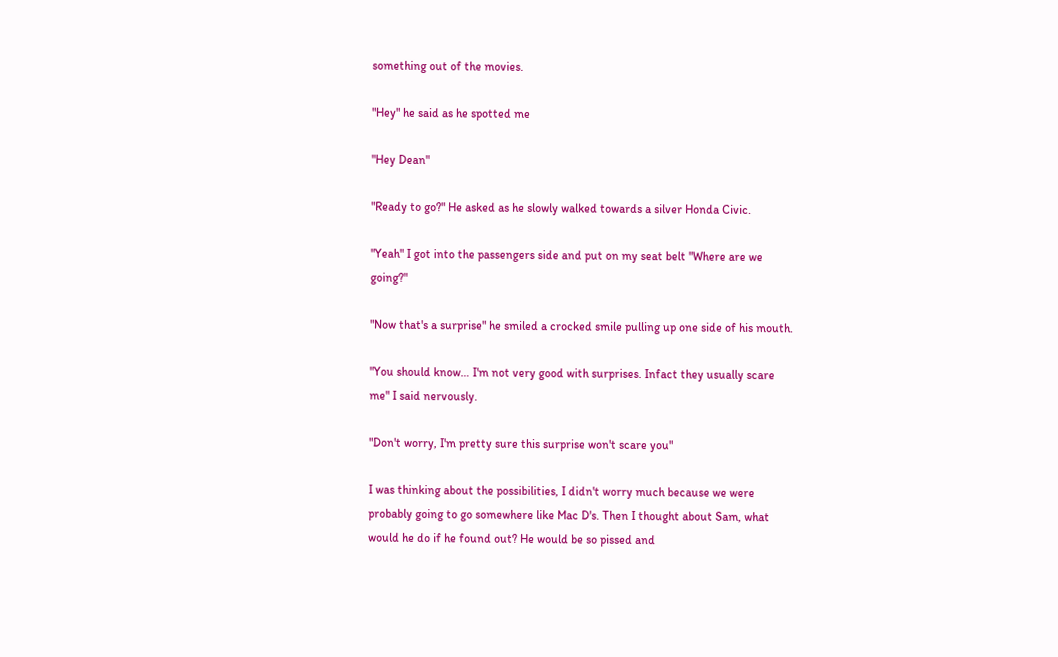something out of the movies.

"Hey" he said as he spotted me

"Hey Dean"

"Ready to go?" He asked as he slowly walked towards a silver Honda Civic.

"Yeah" I got into the passengers side and put on my seat belt "Where are we going?"

"Now that's a surprise" he smiled a crocked smile pulling up one side of his mouth.

"You should know… I'm not very good with surprises. Infact they usually scare me" I said nervously.

"Don't worry, I'm pretty sure this surprise won't scare you"

I was thinking about the possibilities, I didn't worry much because we were probably going to go somewhere like Mac D's. Then I thought about Sam, what would he do if he found out? He would be so pissed and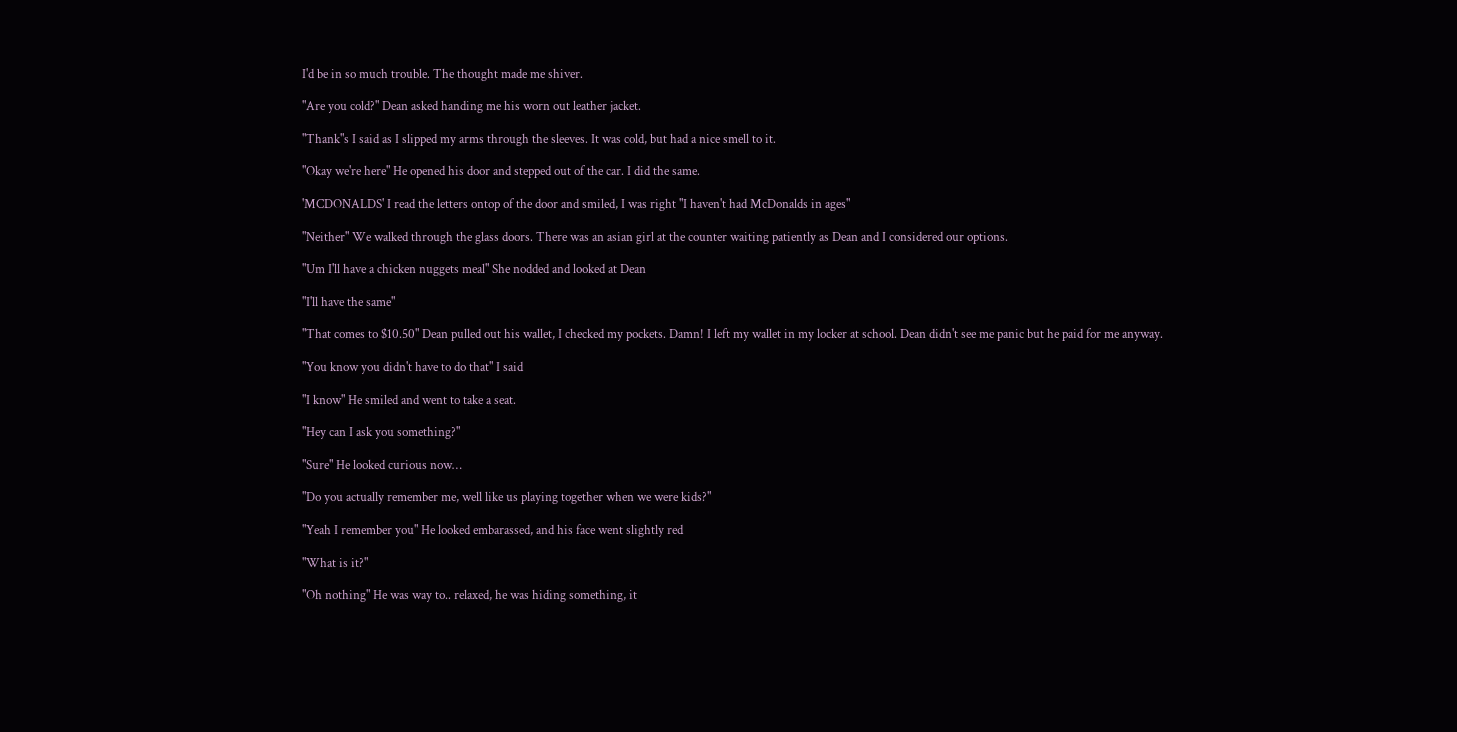I'd be in so much trouble. The thought made me shiver.

"Are you cold?" Dean asked handing me his worn out leather jacket.

"Thank"s I said as I slipped my arms through the sleeves. It was cold, but had a nice smell to it.

"Okay we're here" He opened his door and stepped out of the car. I did the same.

'MCDONALDS' I read the letters ontop of the door and smiled, I was right "I haven't had McDonalds in ages"

"Neither" We walked through the glass doors. There was an asian girl at the counter waiting patiently as Dean and I considered our options.

"Um I'll have a chicken nuggets meal" She nodded and looked at Dean

"I'll have the same"

"That comes to $10.50" Dean pulled out his wallet, I checked my pockets. Damn! I left my wallet in my locker at school. Dean didn't see me panic but he paid for me anyway.

"You know you didn't have to do that" I said

"I know" He smiled and went to take a seat.

"Hey can I ask you something?"

"Sure" He looked curious now…

"Do you actually remember me, well like us playing together when we were kids?"

"Yeah I remember you" He looked embarassed, and his face went slightly red

"What is it?"

"Oh nothing" He was way to.. relaxed, he was hiding something, it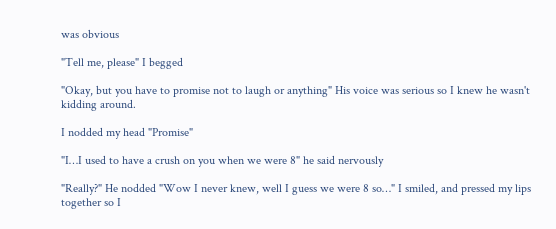was obvious

"Tell me, please" I begged

"Okay, but you have to promise not to laugh or anything" His voice was serious so I knew he wasn't kidding around.

I nodded my head "Promise"

"I…I used to have a crush on you when we were 8" he said nervously

"Really?" He nodded "Wow I never knew, well I guess we were 8 so…" I smiled, and pressed my lips together so I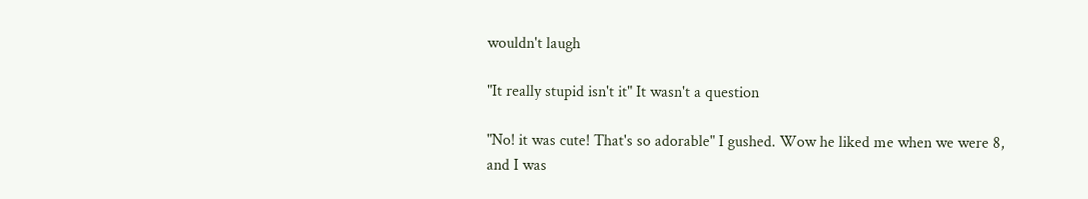wouldn't laugh

"It really stupid isn't it" It wasn't a question

"No! it was cute! That's so adorable" I gushed. Wow he liked me when we were 8, and I was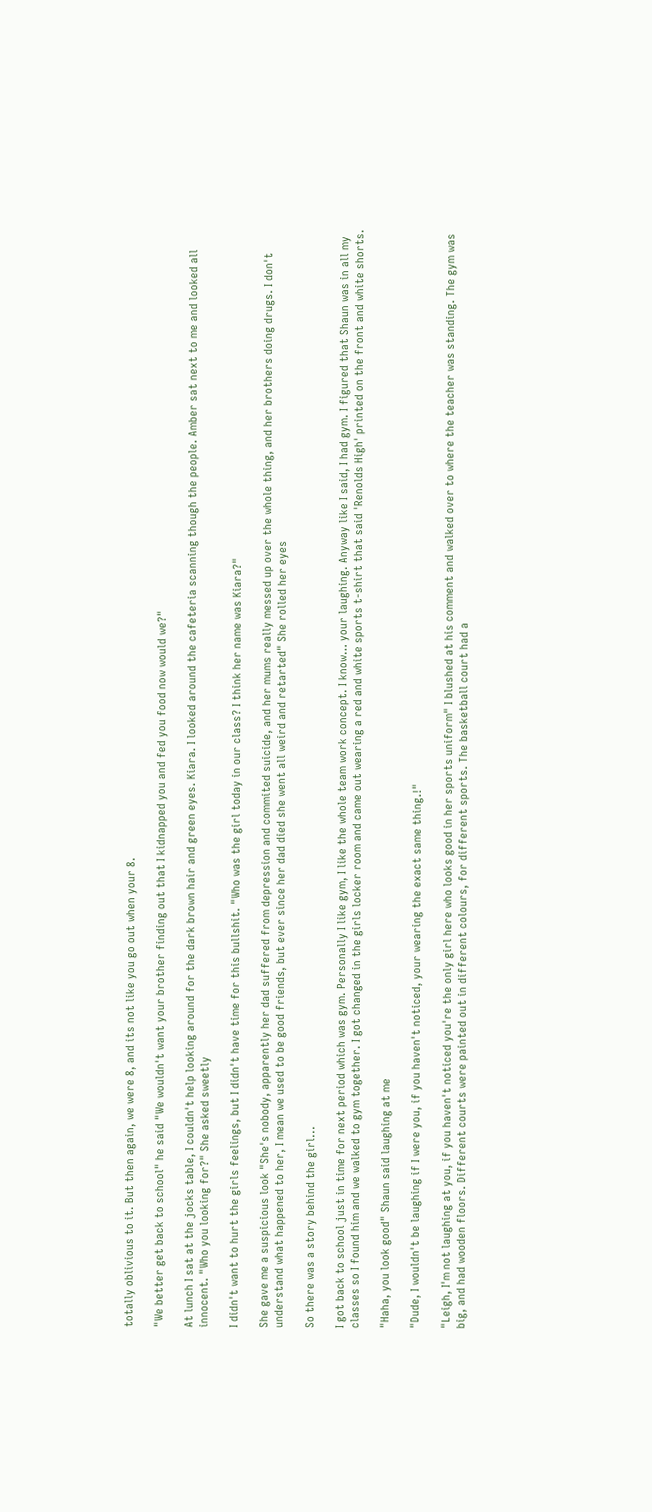totally oblivious to it. But then again, we were 8, and its not like you go out when your 8.

"We better get back to school" he said "We wouldn't want your brother finding out that I kidnapped you and fed you food now would we?"

At lunch I sat at the jocks table, I couldn't help looking around for the dark brown hair and green eyes. Kiara. I looked around the cafeteria scanning though the people. Amber sat next to me and looked all innocent. "Who you looking for?" She asked sweetly

I didn't want to hurt the girls feelings, but I didn't have time for this bullshit. "Who was the girl today in our class? I think her name was Kiara?"

She gave me a suspicious look "She's nobody, apparently her dad suffered from depression and commited suicide, and her mums really messed up over the whole thing, and her brothers doing drugs. I don't understand what happened to her, I mean we used to be good friends, but ever since her dad died she went all weird and retarted" She rolled her eyes

So there was a story behind the girl...

I got back to school just in time for next period which was gym. Personally I like gym, I like the whole team work concept. I know… your laughing. Anyway like I said, I had gym. I figured that Shaun was in all my classes so I found him and we walked to gym together. I got changed in the girls locker room and came out wearing a red and white sports t-shirt that said 'Renolds High' printed on the front and white shorts.

"Haha, you look good" Shaun said laughing at me

"Dude, I wouldn't be laughing if I were you, if you haven't noticed, your wearing the exact same thing.!"

"Leigh, I'm not laughing at you, if you haven't noticed you're the only girl here who looks good in her sports uniform" I blushed at his comment and walked over to where the teacher was standing. The gym was big, and had wooden floors. Different courts were painted out in different colours, for different sports. The basketball court had a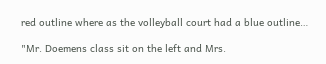red outline where as the volleyball court had a blue outline…

"Mr. Doemens class sit on the left and Mrs.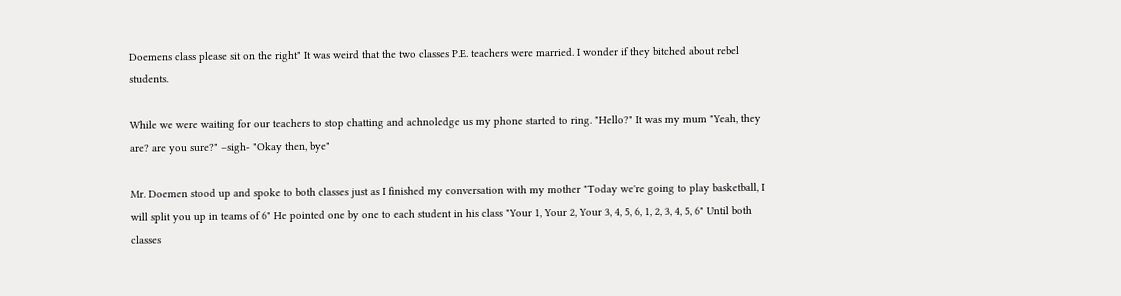Doemens class please sit on the right" It was weird that the two classes P.E. teachers were married. I wonder if they bitched about rebel students.

While we were waiting for our teachers to stop chatting and achnoledge us my phone started to ring. "Hello?" It was my mum "Yeah, they are? are you sure?" –sigh- "Okay then, bye"

Mr. Doemen stood up and spoke to both classes just as I finished my conversation with my mother "Today we're going to play basketball, I will split you up in teams of 6" He pointed one by one to each student in his class "Your 1, Your 2, Your 3, 4, 5, 6, 1, 2, 3, 4, 5, 6" Until both classes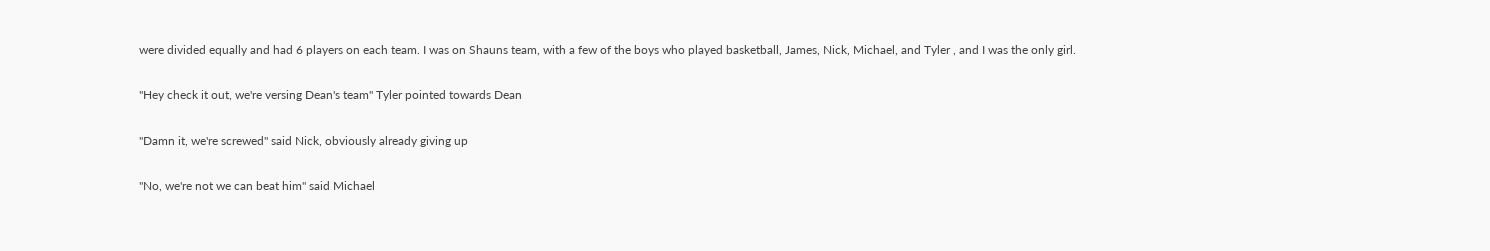were divided equally and had 6 players on each team. I was on Shauns team, with a few of the boys who played basketball, James, Nick, Michael, and Tyler , and I was the only girl.

"Hey check it out, we're versing Dean's team" Tyler pointed towards Dean

"Damn it, we're screwed" said Nick, obviously already giving up

"No, we're not we can beat him" said Michael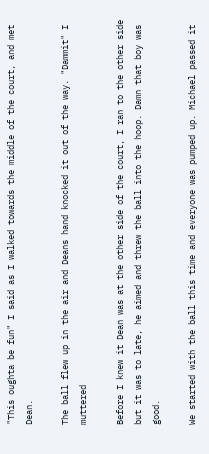"This oughta be fun" I said as I walked towards the middle of the court, and met Dean.

The ball flew up in the air and Deans hand knocked it out of the way. "Dammit" I muttered

Before I knew it Dean was at the other side of the court, I ran to the other side but it was to late, he aimed and threw the ball into the hoop. Damn that boy was good.

We started with the ball this time and everyone was pumped up. Michael passed it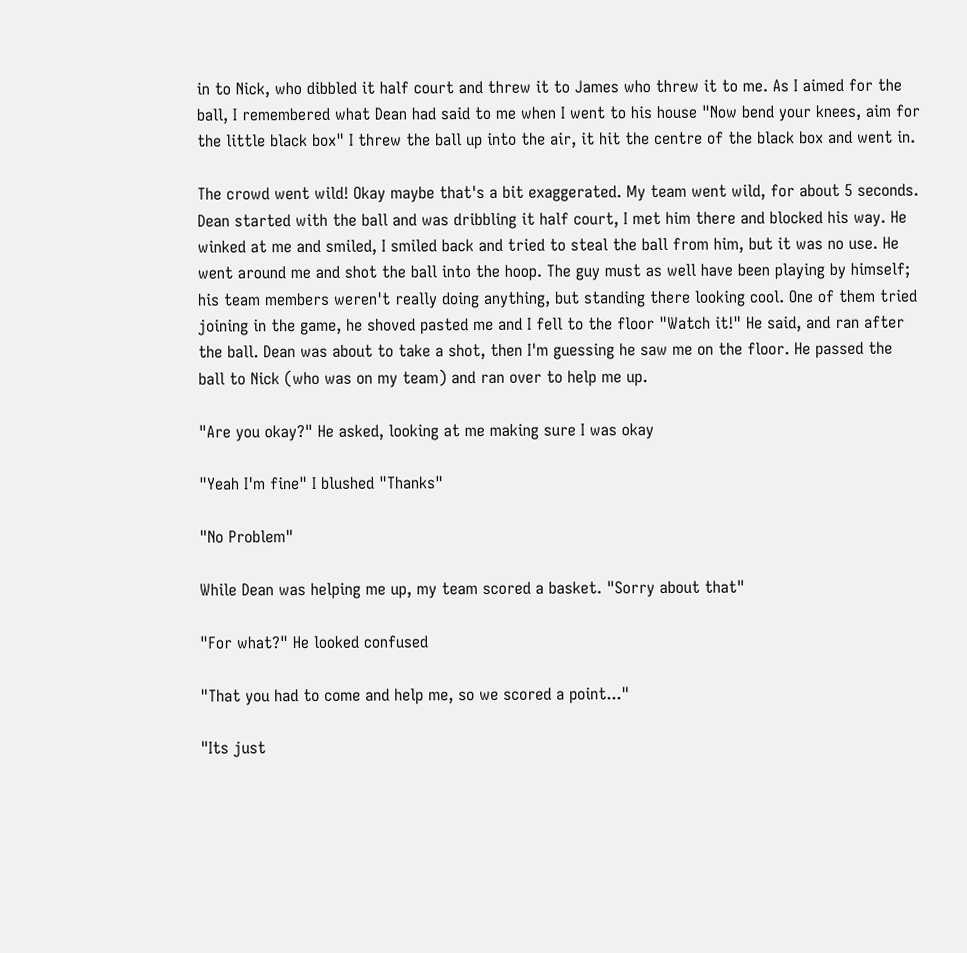in to Nick, who dibbled it half court and threw it to James who threw it to me. As I aimed for the ball, I remembered what Dean had said to me when I went to his house "Now bend your knees, aim for the little black box" I threw the ball up into the air, it hit the centre of the black box and went in.

The crowd went wild! Okay maybe that's a bit exaggerated. My team went wild, for about 5 seconds. Dean started with the ball and was dribbling it half court, I met him there and blocked his way. He winked at me and smiled, I smiled back and tried to steal the ball from him, but it was no use. He went around me and shot the ball into the hoop. The guy must as well have been playing by himself; his team members weren't really doing anything, but standing there looking cool. One of them tried joining in the game, he shoved pasted me and I fell to the floor "Watch it!" He said, and ran after the ball. Dean was about to take a shot, then I'm guessing he saw me on the floor. He passed the ball to Nick (who was on my team) and ran over to help me up.

"Are you okay?" He asked, looking at me making sure I was okay

"Yeah I'm fine" I blushed "Thanks"

"No Problem"

While Dean was helping me up, my team scored a basket. "Sorry about that"

"For what?" He looked confused

"That you had to come and help me, so we scored a point..."

"Its just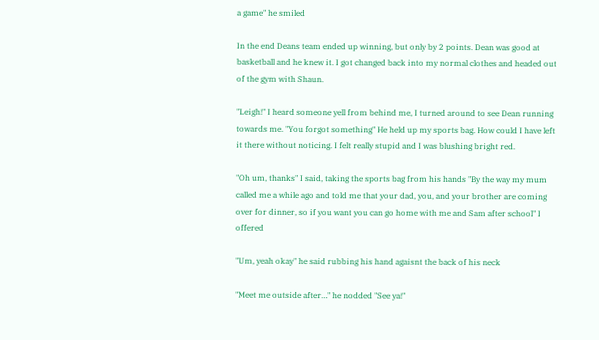a game" he smiled

In the end Deans team ended up winning, but only by 2 points. Dean was good at basketball and he knew it. I got changed back into my normal clothes and headed out of the gym with Shaun.

"Leigh!" I heard someone yell from behind me, I turned around to see Dean running towards me. "You forgot something" He held up my sports bag. How could I have left it there without noticing. I felt really stupid and I was blushing bright red.

"Oh um, thanks" I said, taking the sports bag from his hands "By the way my mum called me a while ago and told me that your dad, you, and your brother are coming over for dinner, so if you want you can go home with me and Sam after school" I offered

"Um, yeah okay" he said rubbing his hand agaisnt the back of his neck

"Meet me outside after…" he nodded "See ya!"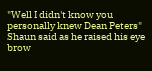"Well I didn't know you personally knew Dean Peters" Shaun said as he raised his eye brow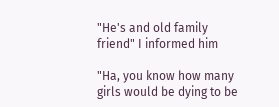"He's and old family friend" I informed him

"Ha, you know how many girls would be dying to be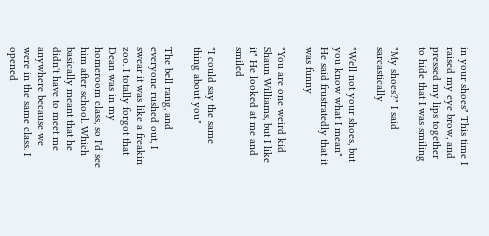in your shoes" This time I raised my eye brow, and pressed my lips together to hide that I was smiling

"My shoes?" I said sarcastically

"Well not your shoes, but you know what I mean" He said frustratedly that it was funny

"You are one weird kid Shaun Williams, but I like it" He looked at me and smiled

"I could say the same thing about you"

The bell rang, and everyone rushed out, I swear it was like a freakin zoo. I totally forgot that Dean was in my homeroom class, so I'd see him after school. Which basically meant that he didn't have to meet me anywhere because we were in the same class. I opened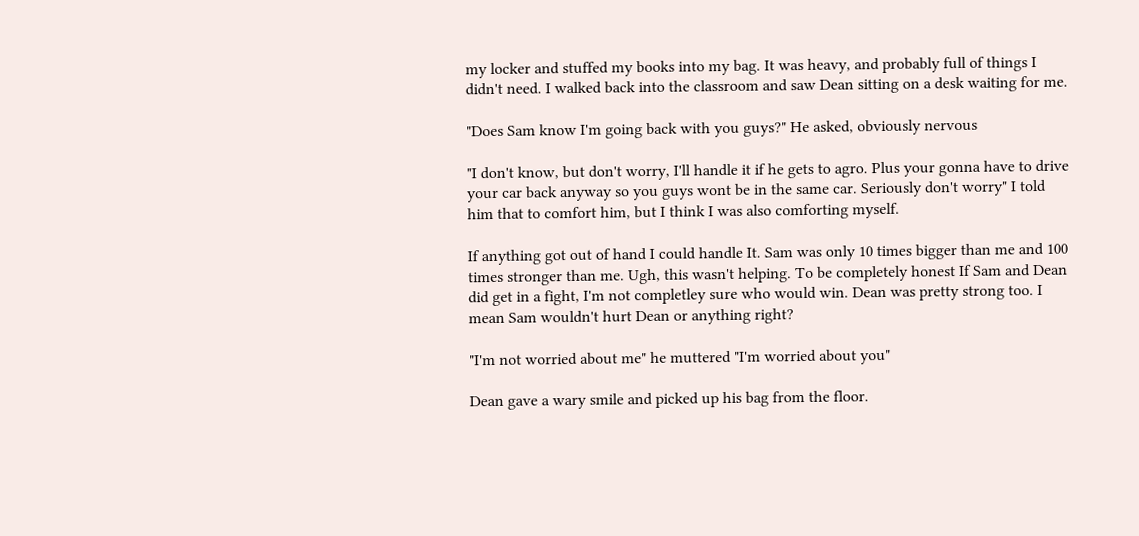my locker and stuffed my books into my bag. It was heavy, and probably full of things I didn't need. I walked back into the classroom and saw Dean sitting on a desk waiting for me.

"Does Sam know I'm going back with you guys?" He asked, obviously nervous

"I don't know, but don't worry, I'll handle it if he gets to agro. Plus your gonna have to drive your car back anyway so you guys wont be in the same car. Seriously don't worry" I told him that to comfort him, but I think I was also comforting myself.

If anything got out of hand I could handle It. Sam was only 10 times bigger than me and 100 times stronger than me. Ugh, this wasn't helping. To be completely honest If Sam and Dean did get in a fight, I'm not completley sure who would win. Dean was pretty strong too. I mean Sam wouldn't hurt Dean or anything right?

"I'm not worried about me" he muttered "I'm worried about you"

Dean gave a wary smile and picked up his bag from the floor.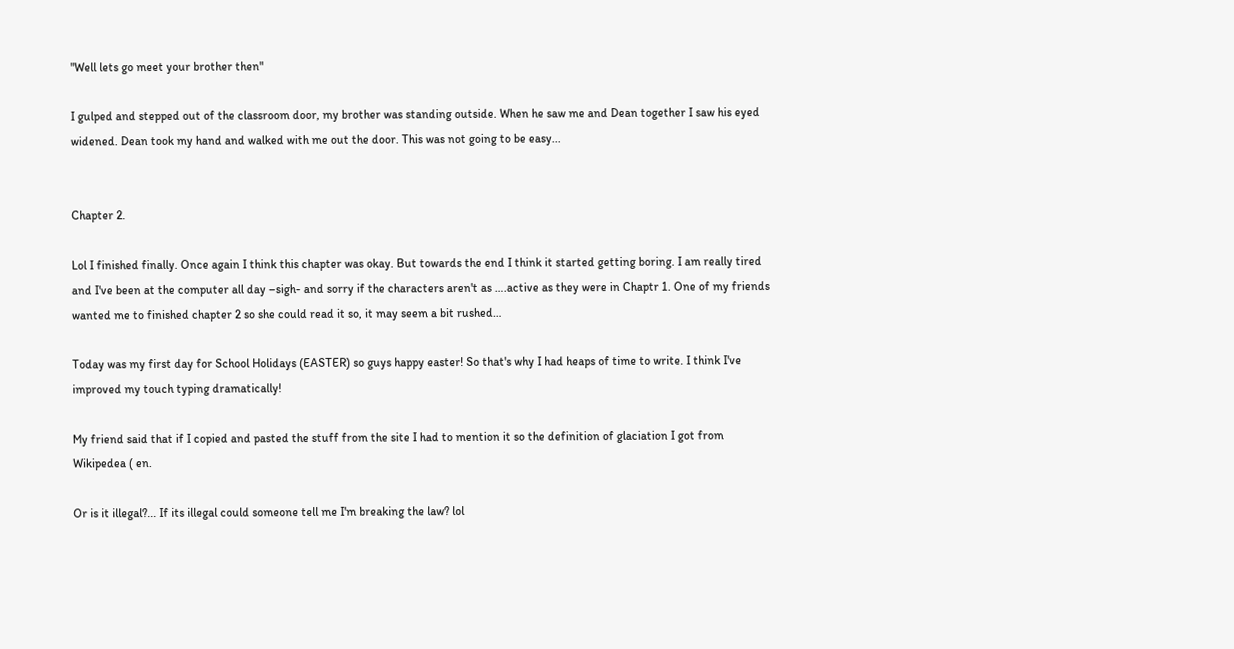"Well lets go meet your brother then"

I gulped and stepped out of the classroom door, my brother was standing outside. When he saw me and Dean together I saw his eyed widened. Dean took my hand and walked with me out the door. This was not going to be easy...


Chapter 2.

Lol I finished finally. Once again I think this chapter was okay. But towards the end I think it started getting boring. I am really tired and I've been at the computer all day –sigh- and sorry if the characters aren't as ….active as they were in Chaptr 1. One of my friends wanted me to finished chapter 2 so she could read it so, it may seem a bit rushed…

Today was my first day for School Holidays (EASTER) so guys happy easter! So that's why I had heaps of time to write. I think I've improved my touch typing dramatically!

My friend said that if I copied and pasted the stuff from the site I had to mention it so the definition of glaciation I got from Wikipedea ( en.

Or is it illegal?... If its illegal could someone tell me I'm breaking the law? lol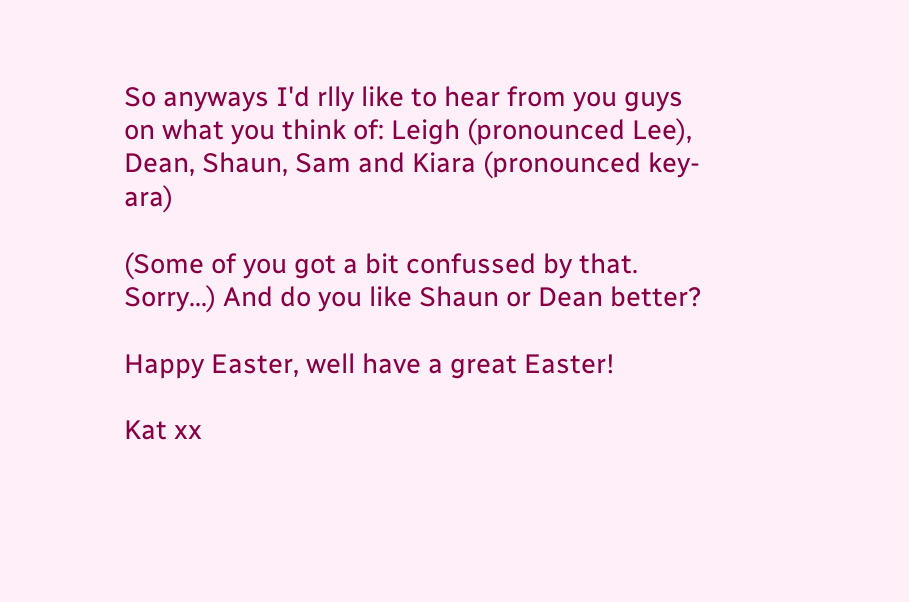So anyways I'd rlly like to hear from you guys on what you think of: Leigh (pronounced Lee), Dean, Shaun, Sam and Kiara (pronounced key-ara)

(Some of you got a bit confussed by that. Sorry…) And do you like Shaun or Dean better?

Happy Easter, well have a great Easter!

Kat xx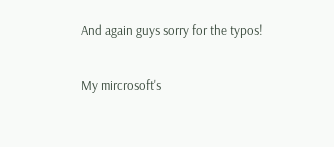And again guys sorry for the typos!

My mircrosoft's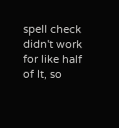spell check didn't work for like half of It, so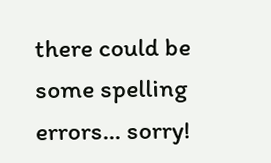there could be some spelling errors... sorry!